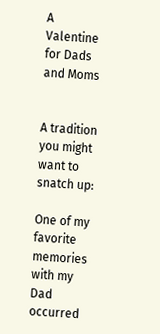A Valentine for Dads and Moms


A tradition you might want to snatch up:

One of my favorite memories with my Dad occurred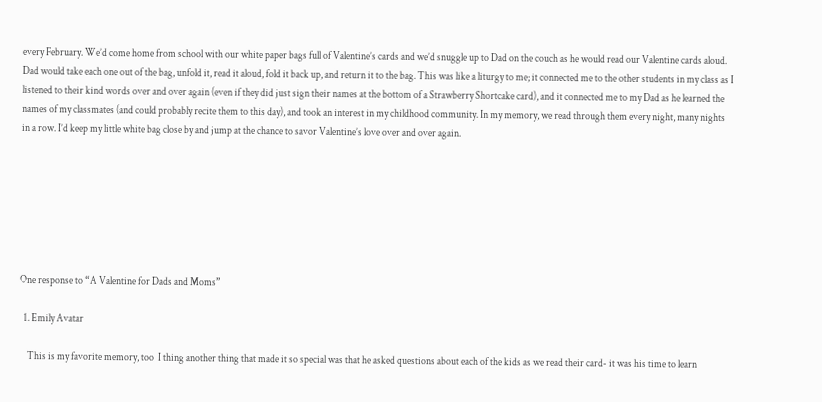every February. We’d come home from school with our white paper bags full of Valentine’s cards and we’d snuggle up to Dad on the couch as he would read our Valentine cards aloud.  Dad would take each one out of the bag, unfold it, read it aloud, fold it back up, and return it to the bag. This was like a liturgy to me; it connected me to the other students in my class as I listened to their kind words over and over again (even if they did just sign their names at the bottom of a Strawberry Shortcake card), and it connected me to my Dad as he learned the names of my classmates (and could probably recite them to this day), and took an interest in my childhood community. In my memory, we read through them every night, many nights in a row. I’d keep my little white bag close by and jump at the chance to savor Valentine’s love over and over again.







One response to “A Valentine for Dads and Moms”

  1. Emily Avatar

    This is my favorite memory, too  I thing another thing that made it so special was that he asked questions about each of the kids as we read their card- it was his time to learn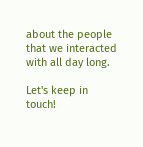about the people that we interacted with all day long.

Let's keep in touch!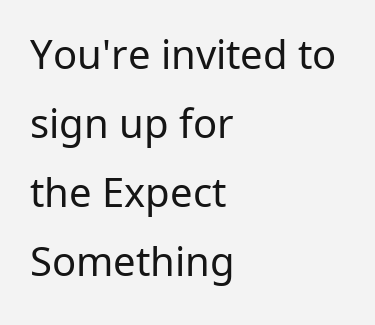You're invited to sign up for
the Expect Something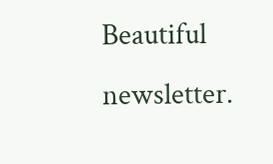Beautiful newsletter.